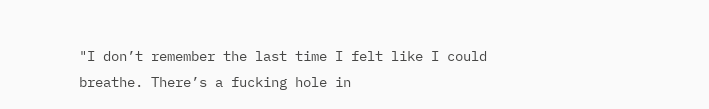"I don’t remember the last time I felt like I could breathe. There’s a fucking hole in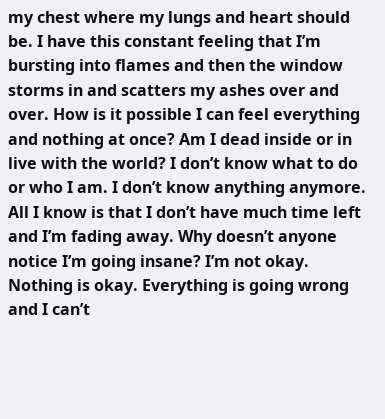my chest where my lungs and heart should be. I have this constant feeling that I’m bursting into flames and then the window storms in and scatters my ashes over and over. How is it possible I can feel everything and nothing at once? Am I dead inside or in live with the world? I don’t know what to do or who I am. I don’t know anything anymore. All I know is that I don’t have much time left and I’m fading away. Why doesn’t anyone notice I’m going insane? I’m not okay. Nothing is okay. Everything is going wrong and I can’t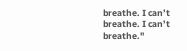breathe. I can’t breathe. I can’t breathe."